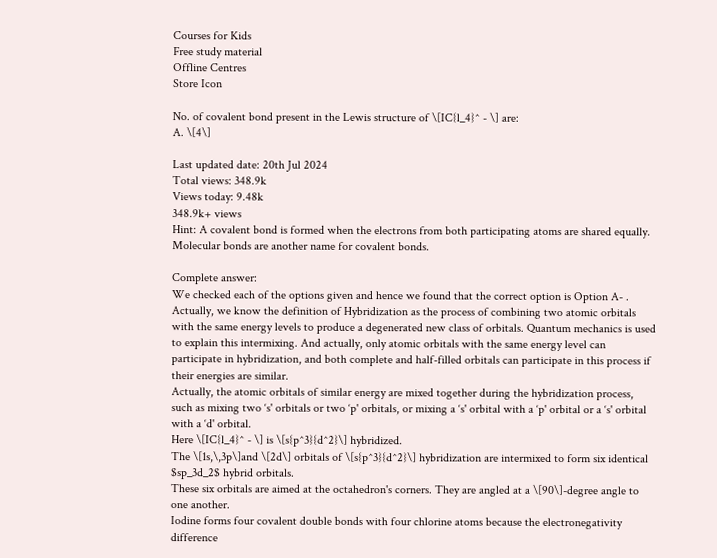Courses for Kids
Free study material
Offline Centres
Store Icon

No. of covalent bond present in the Lewis structure of \[IC{l_4}^ - \] are:
A. \[4\]

Last updated date: 20th Jul 2024
Total views: 348.9k
Views today: 9.48k
348.9k+ views
Hint: A covalent bond is formed when the electrons from both participating atoms are shared equally. Molecular bonds are another name for covalent bonds.

Complete answer:
We checked each of the options given and hence we found that the correct option is Option A- .
Actually, we know the definition of Hybridization as the process of combining two atomic orbitals with the same energy levels to produce a degenerated new class of orbitals. Quantum mechanics is used to explain this intermixing. And actually, only atomic orbitals with the same energy level can participate in hybridization, and both complete and half-filled orbitals can participate in this process if their energies are similar.
Actually, the atomic orbitals of similar energy are mixed together during the hybridization process, such as mixing two ‘s' orbitals or two ‘p' orbitals, or mixing a ‘s' orbital with a ‘p' orbital or a ‘s' orbital with a ‘d' orbital.
Here \[IC{l_4}^ - \] is \[s{p^3}{d^2}\] hybridized.
The \[1s,\,3p\]and \[2d\] orbitals of \[s{p^3}{d^2}\] hybridization are intermixed to form six identical $sp_3d_2$ hybrid orbitals.
These six orbitals are aimed at the octahedron's corners. They are angled at a \[90\]-degree angle to one another.
Iodine forms four covalent double bonds with four chlorine atoms because the electronegativity difference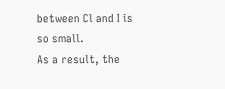between Cl and I is so small.
As a result, the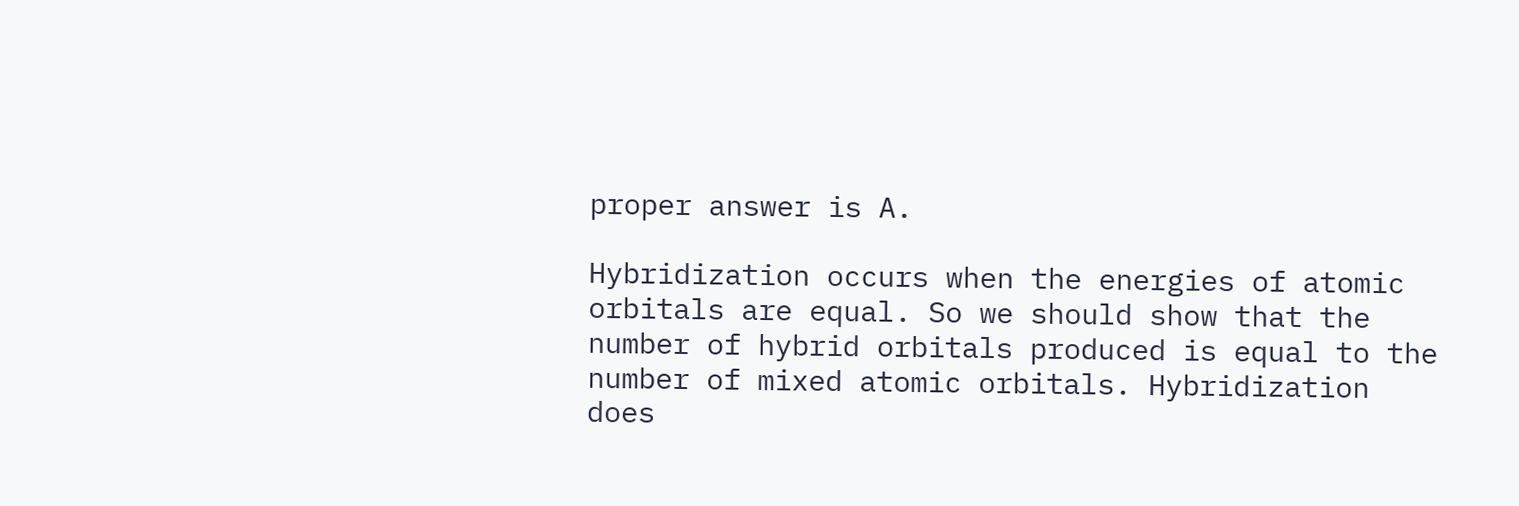proper answer is A.

Hybridization occurs when the energies of atomic orbitals are equal. So we should show that the number of hybrid orbitals produced is equal to the number of mixed atomic orbitals. Hybridization does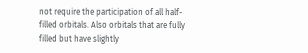not require the participation of all half-filled orbitals. Also orbitals that are fully filled but have slightly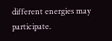different energies may participate.